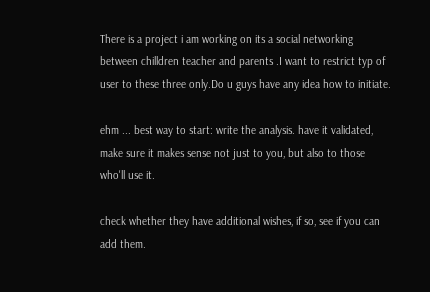There is a project i am working on its a social networking between chilldren teacher and parents .I want to restrict typ of user to these three only.Do u guys have any idea how to initiate.

ehm ... best way to start: write the analysis. have it validated, make sure it makes sense not just to you, but also to those who'll use it.

check whether they have additional wishes, if so, see if you can add them.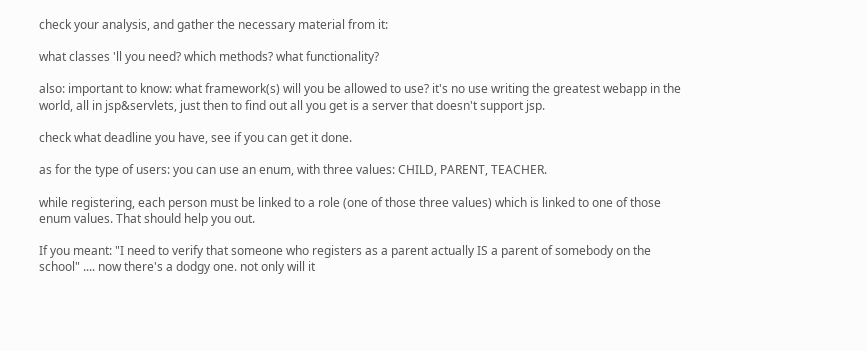check your analysis, and gather the necessary material from it:

what classes 'll you need? which methods? what functionality?

also: important to know: what framework(s) will you be allowed to use? it's no use writing the greatest webapp in the world, all in jsp&servlets, just then to find out all you get is a server that doesn't support jsp.

check what deadline you have, see if you can get it done.

as for the type of users: you can use an enum, with three values: CHILD, PARENT, TEACHER.

while registering, each person must be linked to a role (one of those three values) which is linked to one of those enum values. That should help you out.

If you meant: "I need to verify that someone who registers as a parent actually IS a parent of somebody on the school" .... now there's a dodgy one. not only will it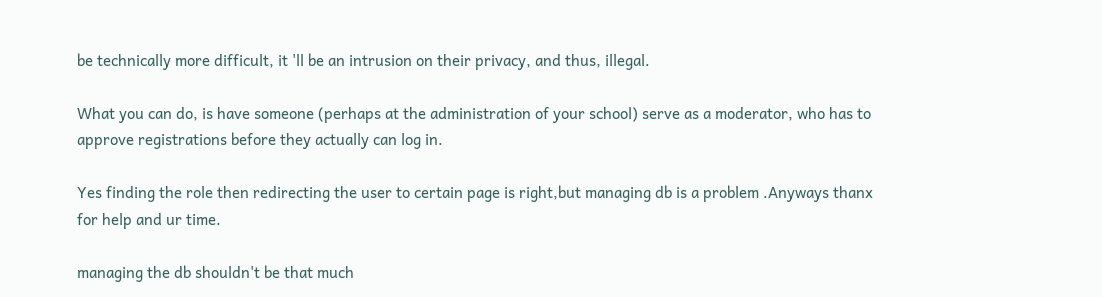be technically more difficult, it 'll be an intrusion on their privacy, and thus, illegal.

What you can do, is have someone (perhaps at the administration of your school) serve as a moderator, who has to approve registrations before they actually can log in.

Yes finding the role then redirecting the user to certain page is right,but managing db is a problem .Anyways thanx for help and ur time.

managing the db shouldn't be that much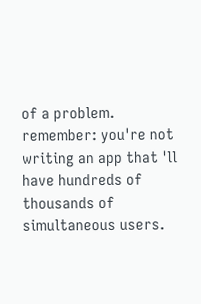of a problem. remember: you're not writing an app that 'll have hundreds of thousands of simultaneous users.